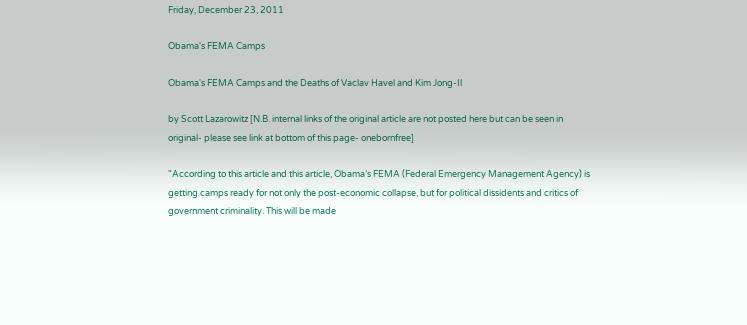Friday, December 23, 2011

Obama's FEMA Camps

Obama's FEMA Camps and the Deaths of Vaclav Havel and Kim Jong-Il

by Scott Lazarowitz [N.B. internal links of the original article are not posted here but can be seen in original- please see link at bottom of this page- onebornfree]

"According to this article and this article, Obama’s FEMA (Federal Emergency Management Agency) is getting camps ready for not only the post-economic collapse, but for political dissidents and critics of government criminality. This will be made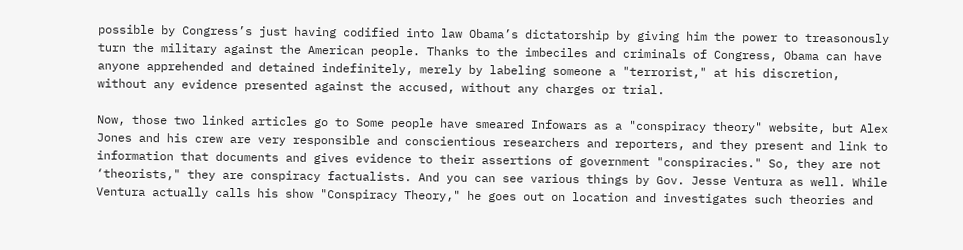possible by Congress’s just having codified into law Obama’s dictatorship by giving him the power to treasonously turn the military against the American people. Thanks to the imbeciles and criminals of Congress, Obama can have anyone apprehended and detained indefinitely, merely by labeling someone a "terrorist," at his discretion, without any evidence presented against the accused, without any charges or trial.

Now, those two linked articles go to Some people have smeared Infowars as a "conspiracy theory" website, but Alex Jones and his crew are very responsible and conscientious researchers and reporters, and they present and link to information that documents and gives evidence to their assertions of government "conspiracies." So, they are not ‘theorists," they are conspiracy factualists. And you can see various things by Gov. Jesse Ventura as well. While Ventura actually calls his show "Conspiracy Theory," he goes out on location and investigates such theories and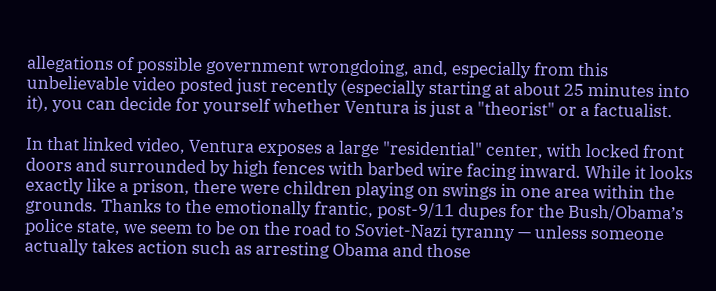allegations of possible government wrongdoing, and, especially from this unbelievable video posted just recently (especially starting at about 25 minutes into it), you can decide for yourself whether Ventura is just a "theorist" or a factualist.

In that linked video, Ventura exposes a large "residential" center, with locked front doors and surrounded by high fences with barbed wire facing inward. While it looks exactly like a prison, there were children playing on swings in one area within the grounds. Thanks to the emotionally frantic, post-9/11 dupes for the Bush/Obama’s police state, we seem to be on the road to Soviet-Nazi tyranny — unless someone actually takes action such as arresting Obama and those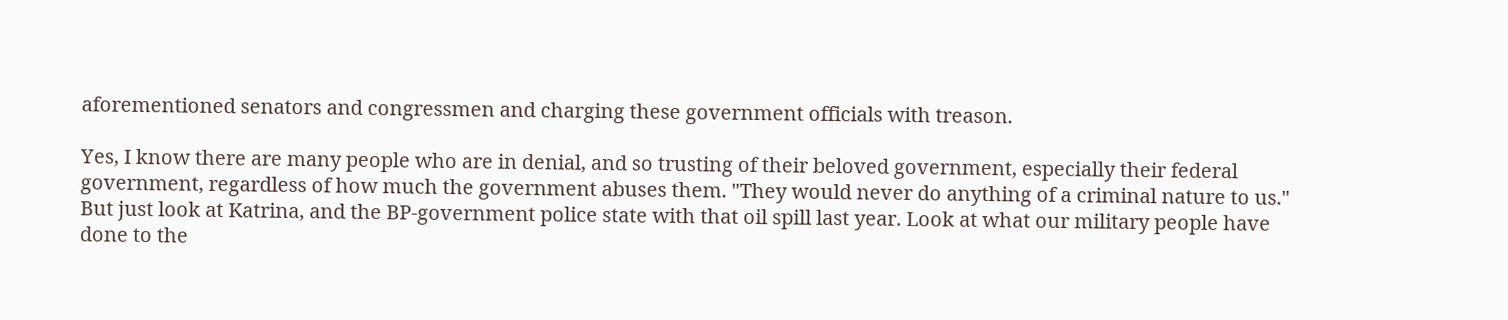aforementioned senators and congressmen and charging these government officials with treason.

Yes, I know there are many people who are in denial, and so trusting of their beloved government, especially their federal government, regardless of how much the government abuses them. "They would never do anything of a criminal nature to us." But just look at Katrina, and the BP-government police state with that oil spill last year. Look at what our military people have done to the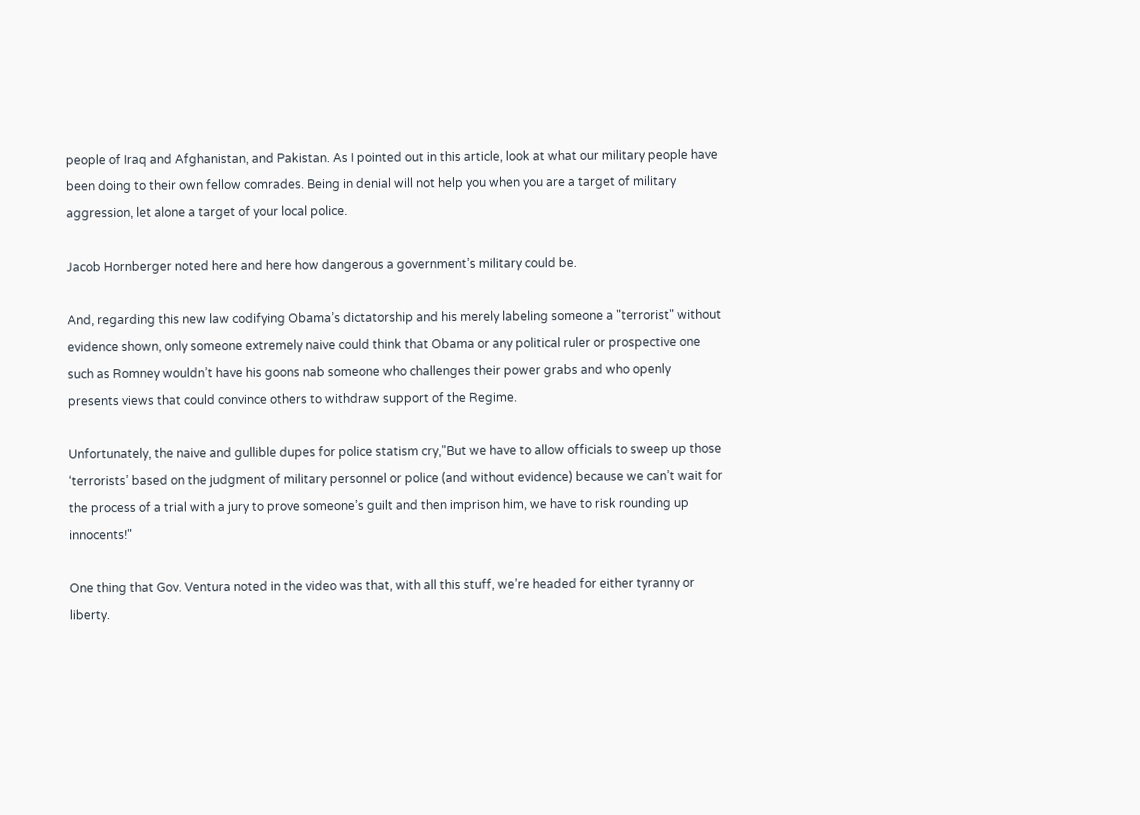people of Iraq and Afghanistan, and Pakistan. As I pointed out in this article, look at what our military people have been doing to their own fellow comrades. Being in denial will not help you when you are a target of military aggression, let alone a target of your local police.

Jacob Hornberger noted here and here how dangerous a government’s military could be.

And, regarding this new law codifying Obama’s dictatorship and his merely labeling someone a "terrorist" without evidence shown, only someone extremely naive could think that Obama or any political ruler or prospective one such as Romney wouldn’t have his goons nab someone who challenges their power grabs and who openly presents views that could convince others to withdraw support of the Regime.

Unfortunately, the naive and gullible dupes for police statism cry,"But we have to allow officials to sweep up those ‘terrorists’ based on the judgment of military personnel or police (and without evidence) because we can’t wait for the process of a trial with a jury to prove someone’s guilt and then imprison him, we have to risk rounding up innocents!"

One thing that Gov. Ventura noted in the video was that, with all this stuff, we’re headed for either tyranny or liberty.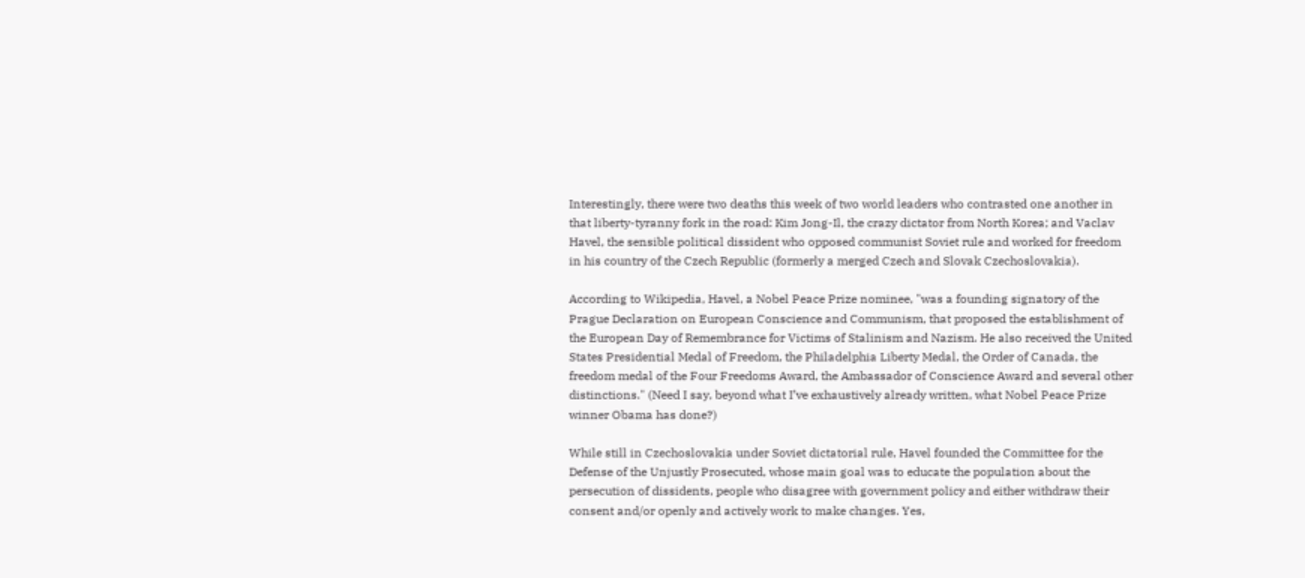Interestingly, there were two deaths this week of two world leaders who contrasted one another in that liberty-tyranny fork in the road: Kim Jong-Il, the crazy dictator from North Korea; and Vaclav Havel, the sensible political dissident who opposed communist Soviet rule and worked for freedom in his country of the Czech Republic (formerly a merged Czech and Slovak Czechoslovakia).

According to Wikipedia, Havel, a Nobel Peace Prize nominee, "was a founding signatory of the Prague Declaration on European Conscience and Communism, that proposed the establishment of the European Day of Remembrance for Victims of Stalinism and Nazism. He also received the United States Presidential Medal of Freedom, the Philadelphia Liberty Medal, the Order of Canada, the freedom medal of the Four Freedoms Award, the Ambassador of Conscience Award and several other distinctions." (Need I say, beyond what I’ve exhaustively already written, what Nobel Peace Prize winner Obama has done?)

While still in Czechoslovakia under Soviet dictatorial rule, Havel founded the Committee for the Defense of the Unjustly Prosecuted, whose main goal was to educate the population about the persecution of dissidents, people who disagree with government policy and either withdraw their consent and/or openly and actively work to make changes. Yes,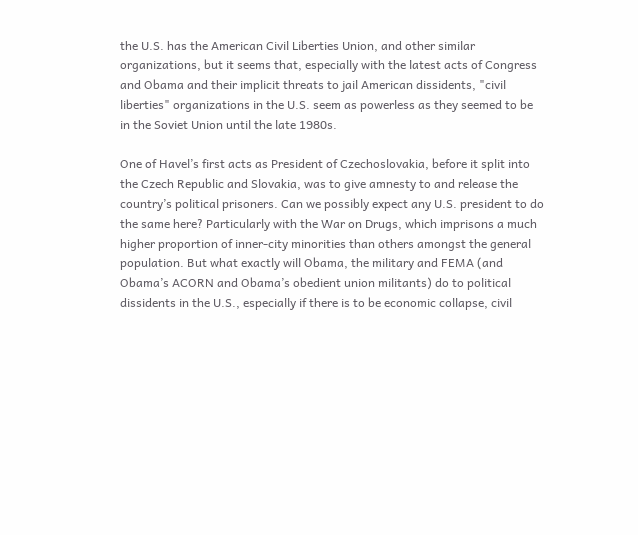the U.S. has the American Civil Liberties Union, and other similar organizations, but it seems that, especially with the latest acts of Congress and Obama and their implicit threats to jail American dissidents, "civil liberties" organizations in the U.S. seem as powerless as they seemed to be in the Soviet Union until the late 1980s.

One of Havel’s first acts as President of Czechoslovakia, before it split into the Czech Republic and Slovakia, was to give amnesty to and release the country’s political prisoners. Can we possibly expect any U.S. president to do the same here? Particularly with the War on Drugs, which imprisons a much higher proportion of inner-city minorities than others amongst the general population. But what exactly will Obama, the military and FEMA (and Obama’s ACORN and Obama’s obedient union militants) do to political dissidents in the U.S., especially if there is to be economic collapse, civil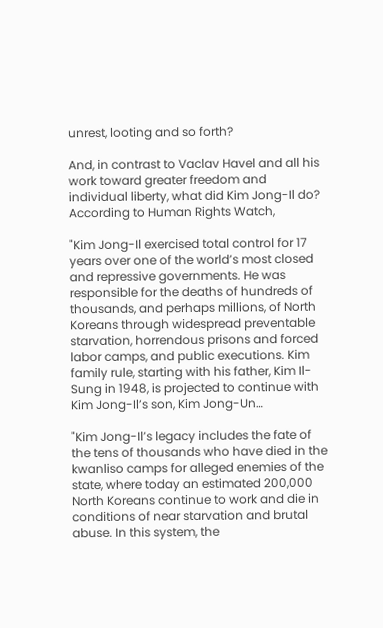unrest, looting and so forth?

And, in contrast to Vaclav Havel and all his work toward greater freedom and individual liberty, what did Kim Jong-Il do? According to Human Rights Watch,

"Kim Jong-Il exercised total control for 17 years over one of the world’s most closed and repressive governments. He was responsible for the deaths of hundreds of thousands, and perhaps millions, of North Koreans through widespread preventable starvation, horrendous prisons and forced labor camps, and public executions. Kim family rule, starting with his father, Kim Il-Sung in 1948, is projected to continue with Kim Jong-Il’s son, Kim Jong-Un…

"Kim Jong-Il’s legacy includes the fate of the tens of thousands who have died in the kwanliso camps for alleged enemies of the state, where today an estimated 200,000 North Koreans continue to work and die in conditions of near starvation and brutal abuse. In this system, the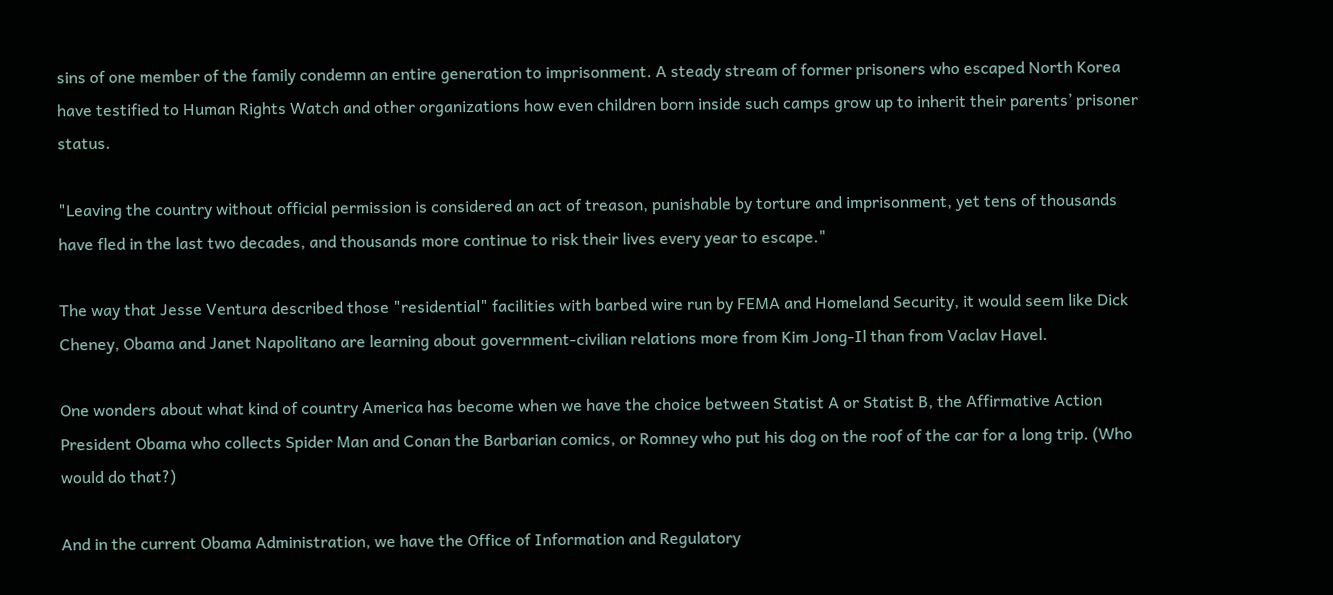sins of one member of the family condemn an entire generation to imprisonment. A steady stream of former prisoners who escaped North Korea have testified to Human Rights Watch and other organizations how even children born inside such camps grow up to inherit their parents’ prisoner status.

"Leaving the country without official permission is considered an act of treason, punishable by torture and imprisonment, yet tens of thousands have fled in the last two decades, and thousands more continue to risk their lives every year to escape."

The way that Jesse Ventura described those "residential" facilities with barbed wire run by FEMA and Homeland Security, it would seem like Dick Cheney, Obama and Janet Napolitano are learning about government-civilian relations more from Kim Jong-Il than from Vaclav Havel.

One wonders about what kind of country America has become when we have the choice between Statist A or Statist B, the Affirmative Action President Obama who collects Spider Man and Conan the Barbarian comics, or Romney who put his dog on the roof of the car for a long trip. (Who would do that?)

And in the current Obama Administration, we have the Office of Information and Regulatory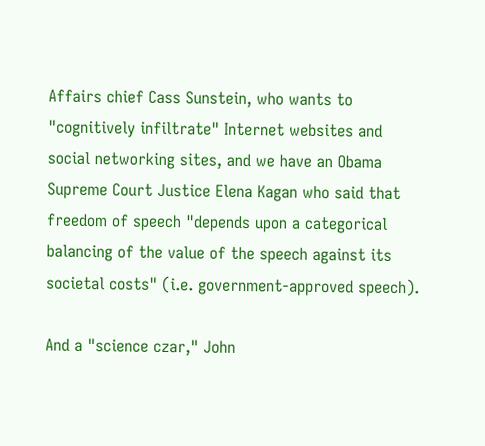Affairs chief Cass Sunstein, who wants to "cognitively infiltrate" Internet websites and social networking sites, and we have an Obama Supreme Court Justice Elena Kagan who said that freedom of speech "depends upon a categorical balancing of the value of the speech against its societal costs" (i.e. government-approved speech).

And a "science czar," John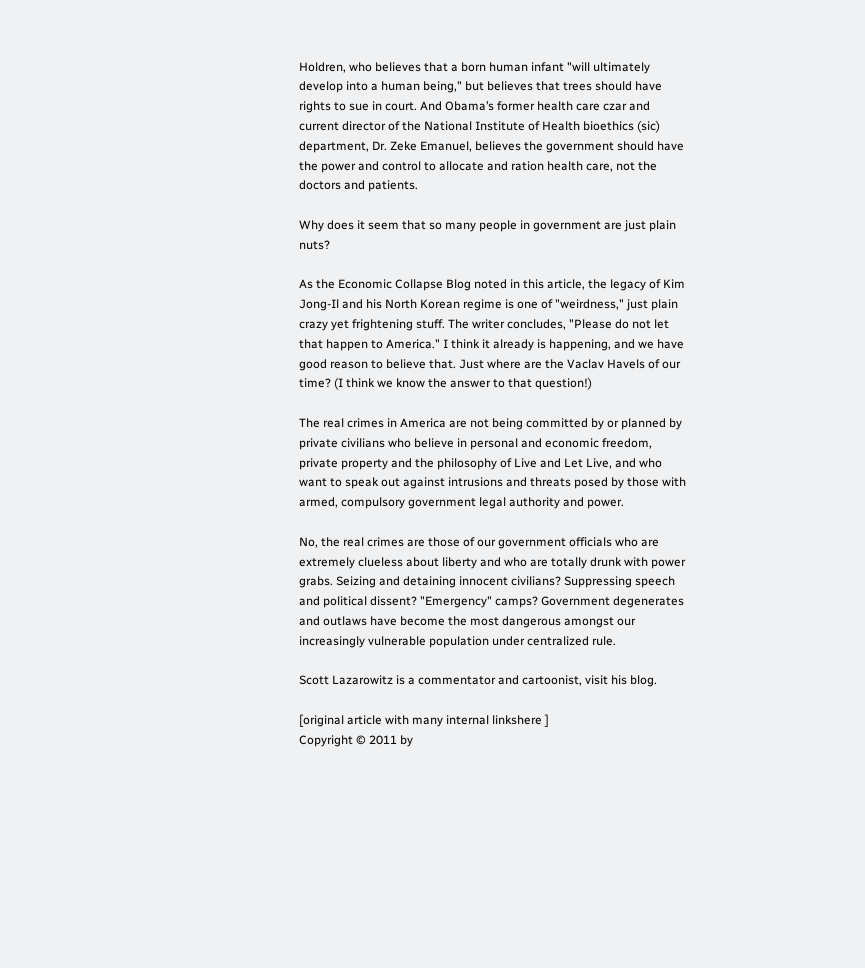Holdren, who believes that a born human infant "will ultimately develop into a human being," but believes that trees should have rights to sue in court. And Obama’s former health care czar and current director of the National Institute of Health bioethics (sic) department, Dr. Zeke Emanuel, believes the government should have the power and control to allocate and ration health care, not the doctors and patients.

Why does it seem that so many people in government are just plain nuts?

As the Economic Collapse Blog noted in this article, the legacy of Kim Jong-Il and his North Korean regime is one of "weirdness," just plain crazy yet frightening stuff. The writer concludes, "Please do not let that happen to America." I think it already is happening, and we have good reason to believe that. Just where are the Vaclav Havels of our time? (I think we know the answer to that question!)

The real crimes in America are not being committed by or planned by private civilians who believe in personal and economic freedom, private property and the philosophy of Live and Let Live, and who want to speak out against intrusions and threats posed by those with armed, compulsory government legal authority and power.

No, the real crimes are those of our government officials who are extremely clueless about liberty and who are totally drunk with power grabs. Seizing and detaining innocent civilians? Suppressing speech and political dissent? "Emergency" camps? Government degenerates and outlaws have become the most dangerous amongst our increasingly vulnerable population under centralized rule.

Scott Lazarowitz is a commentator and cartoonist, visit his blog.

[original article with many internal linkshere ]
Copyright © 2011 by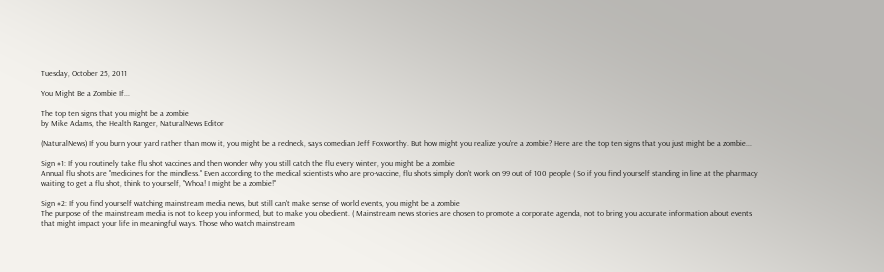Tuesday, October 25, 2011

You Might Be a Zombie If...

The top ten signs that you might be a zombie
by Mike Adams, the Health Ranger, NaturalNews Editor

(NaturalNews) If you burn your yard rather than mow it, you might be a redneck, says comedian Jeff Foxworthy. But how might you realize you're a zombie? Here are the top ten signs that you just might be a zombie...

Sign #1: If you routinely take flu shot vaccines and then wonder why you still catch the flu every winter, you might be a zombie
Annual flu shots are "medicines for the mindless." Even according to the medical scientists who are pro-vaccine, flu shots simply don't work on 99 out of 100 people ( So if you find yourself standing in line at the pharmacy waiting to get a flu shot, think to yourself, "Whoa! I might be a zombie!"

Sign #2: If you find yourself watching mainstream media news, but still can't make sense of world events, you might be a zombie
The purpose of the mainstream media is not to keep you informed, but to make you obedient. ( Mainstream news stories are chosen to promote a corporate agenda, not to bring you accurate information about events that might impact your life in meaningful ways. Those who watch mainstream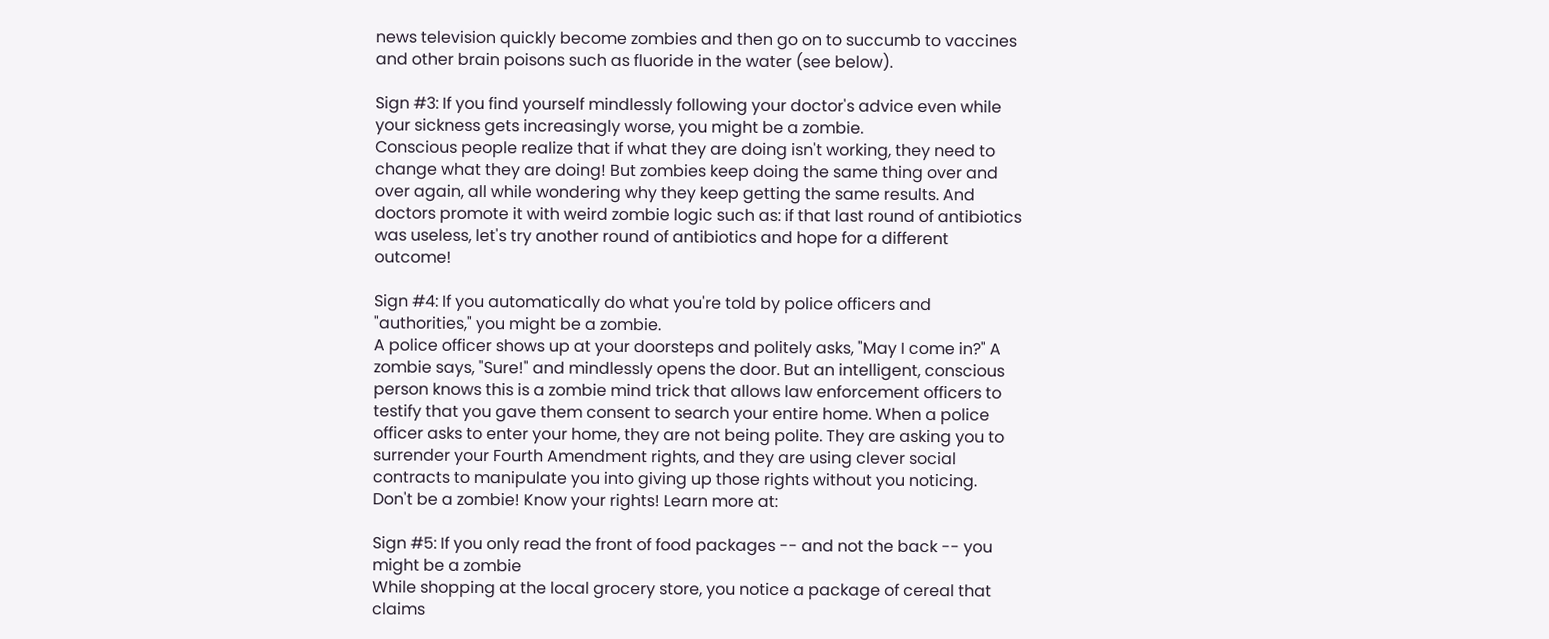news television quickly become zombies and then go on to succumb to vaccines and other brain poisons such as fluoride in the water (see below).

Sign #3: If you find yourself mindlessly following your doctor's advice even while your sickness gets increasingly worse, you might be a zombie.
Conscious people realize that if what they are doing isn't working, they need to change what they are doing! But zombies keep doing the same thing over and over again, all while wondering why they keep getting the same results. And doctors promote it with weird zombie logic such as: if that last round of antibiotics was useless, let's try another round of antibiotics and hope for a different outcome!

Sign #4: If you automatically do what you're told by police officers and "authorities," you might be a zombie.
A police officer shows up at your doorsteps and politely asks, "May I come in?" A zombie says, "Sure!" and mindlessly opens the door. But an intelligent, conscious person knows this is a zombie mind trick that allows law enforcement officers to testify that you gave them consent to search your entire home. When a police officer asks to enter your home, they are not being polite. They are asking you to surrender your Fourth Amendment rights, and they are using clever social contracts to manipulate you into giving up those rights without you noticing. Don't be a zombie! Know your rights! Learn more at:

Sign #5: If you only read the front of food packages -- and not the back -- you might be a zombie
While shopping at the local grocery store, you notice a package of cereal that claims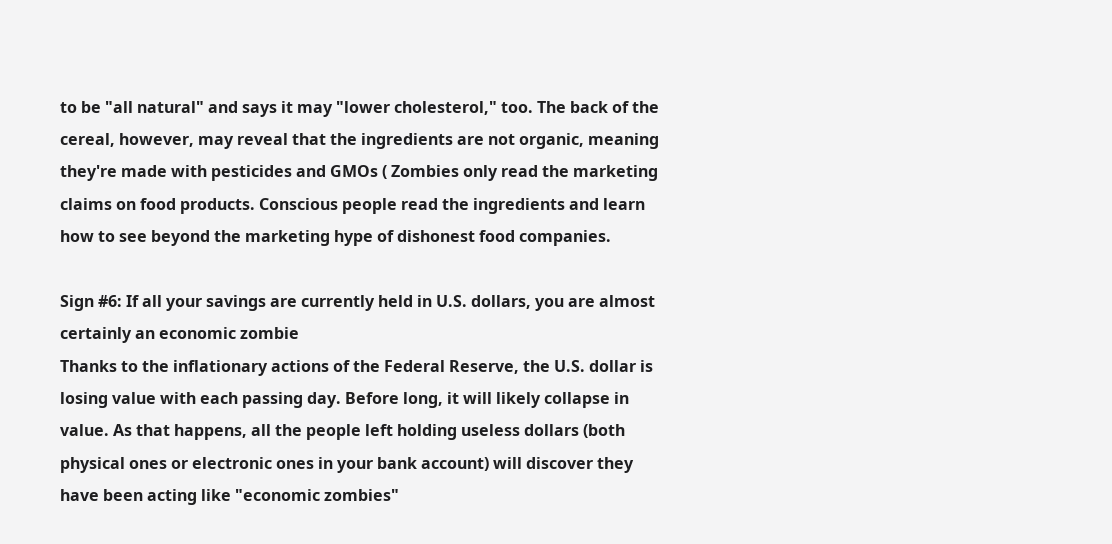to be "all natural" and says it may "lower cholesterol," too. The back of the cereal, however, may reveal that the ingredients are not organic, meaning they're made with pesticides and GMOs ( Zombies only read the marketing claims on food products. Conscious people read the ingredients and learn how to see beyond the marketing hype of dishonest food companies.

Sign #6: If all your savings are currently held in U.S. dollars, you are almost certainly an economic zombie
Thanks to the inflationary actions of the Federal Reserve, the U.S. dollar is losing value with each passing day. Before long, it will likely collapse in value. As that happens, all the people left holding useless dollars (both physical ones or electronic ones in your bank account) will discover they have been acting like "economic zombies"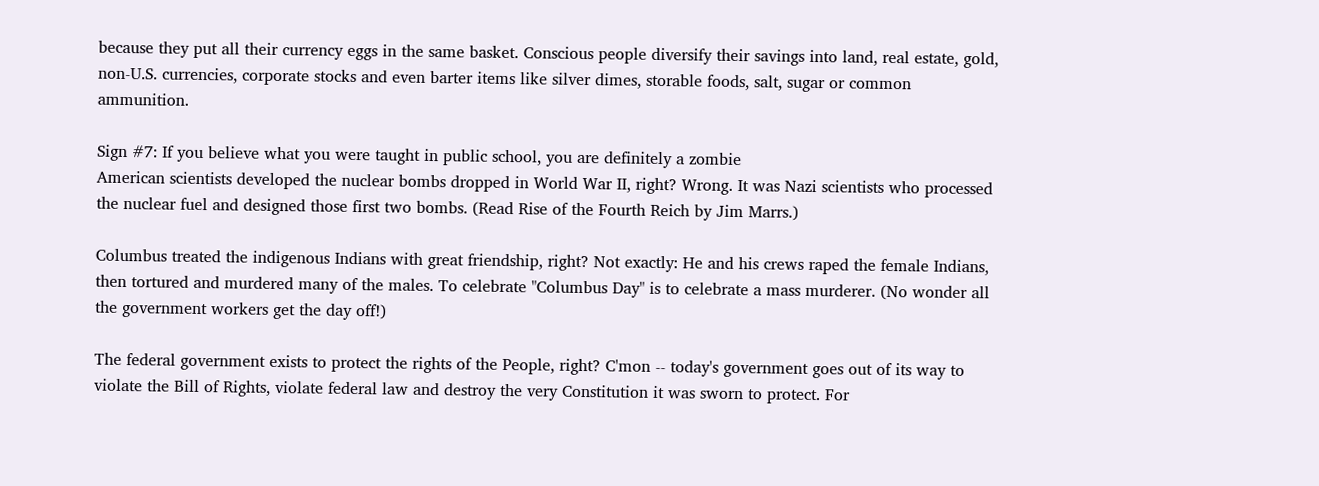because they put all their currency eggs in the same basket. Conscious people diversify their savings into land, real estate, gold, non-U.S. currencies, corporate stocks and even barter items like silver dimes, storable foods, salt, sugar or common ammunition.

Sign #7: If you believe what you were taught in public school, you are definitely a zombie
American scientists developed the nuclear bombs dropped in World War II, right? Wrong. It was Nazi scientists who processed the nuclear fuel and designed those first two bombs. (Read Rise of the Fourth Reich by Jim Marrs.)

Columbus treated the indigenous Indians with great friendship, right? Not exactly: He and his crews raped the female Indians, then tortured and murdered many of the males. To celebrate "Columbus Day" is to celebrate a mass murderer. (No wonder all the government workers get the day off!)

The federal government exists to protect the rights of the People, right? C'mon -- today's government goes out of its way to violate the Bill of Rights, violate federal law and destroy the very Constitution it was sworn to protect. For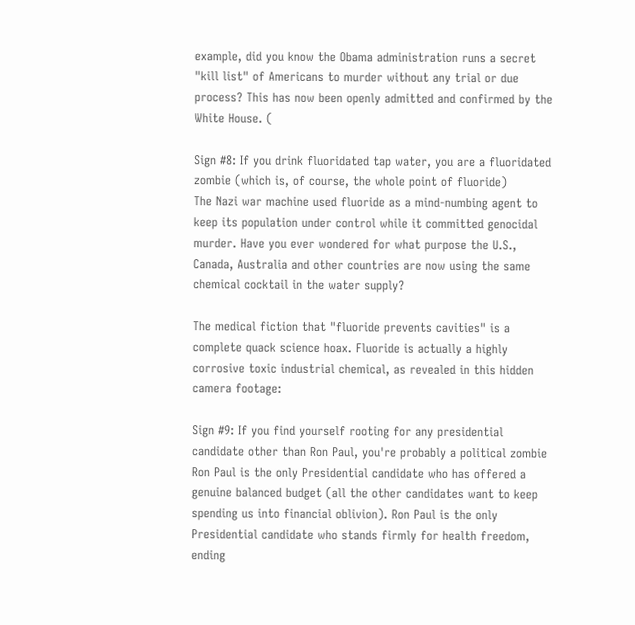example, did you know the Obama administration runs a secret "kill list" of Americans to murder without any trial or due process? This has now been openly admitted and confirmed by the White House. (

Sign #8: If you drink fluoridated tap water, you are a fluoridated zombie (which is, of course, the whole point of fluoride)
The Nazi war machine used fluoride as a mind-numbing agent to keep its population under control while it committed genocidal murder. Have you ever wondered for what purpose the U.S., Canada, Australia and other countries are now using the same chemical cocktail in the water supply?

The medical fiction that "fluoride prevents cavities" is a complete quack science hoax. Fluoride is actually a highly corrosive toxic industrial chemical, as revealed in this hidden camera footage:

Sign #9: If you find yourself rooting for any presidential candidate other than Ron Paul, you're probably a political zombie
Ron Paul is the only Presidential candidate who has offered a genuine balanced budget (all the other candidates want to keep spending us into financial oblivion). Ron Paul is the only Presidential candidate who stands firmly for health freedom, ending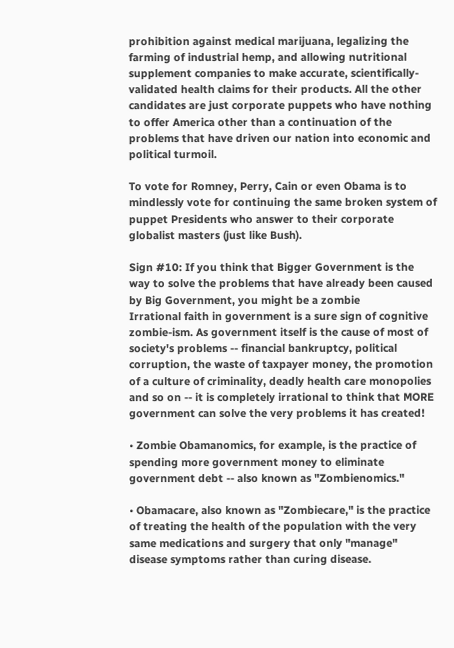prohibition against medical marijuana, legalizing the farming of industrial hemp, and allowing nutritional supplement companies to make accurate, scientifically-validated health claims for their products. All the other candidates are just corporate puppets who have nothing to offer America other than a continuation of the problems that have driven our nation into economic and political turmoil.

To vote for Romney, Perry, Cain or even Obama is to mindlessly vote for continuing the same broken system of puppet Presidents who answer to their corporate globalist masters (just like Bush).

Sign #10: If you think that Bigger Government is the way to solve the problems that have already been caused by Big Government, you might be a zombie
Irrational faith in government is a sure sign of cognitive zombie-ism. As government itself is the cause of most of society's problems -- financial bankruptcy, political corruption, the waste of taxpayer money, the promotion of a culture of criminality, deadly health care monopolies and so on -- it is completely irrational to think that MORE government can solve the very problems it has created!

• Zombie Obamanomics, for example, is the practice of spending more government money to eliminate government debt -- also known as "Zombienomics."

• Obamacare, also known as "Zombiecare," is the practice of treating the health of the population with the very same medications and surgery that only "manage" disease symptoms rather than curing disease.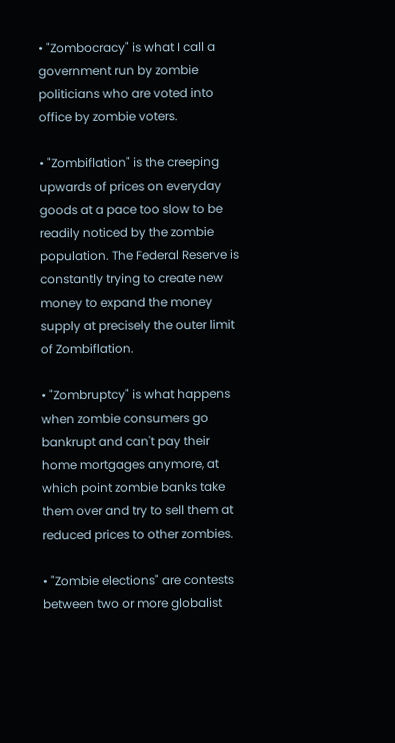• "Zombocracy" is what I call a government run by zombie politicians who are voted into office by zombie voters.

• "Zombiflation" is the creeping upwards of prices on everyday goods at a pace too slow to be readily noticed by the zombie population. The Federal Reserve is constantly trying to create new money to expand the money supply at precisely the outer limit of Zombiflation.

• "Zombruptcy" is what happens when zombie consumers go bankrupt and can't pay their home mortgages anymore, at which point zombie banks take them over and try to sell them at reduced prices to other zombies.

• "Zombie elections" are contests between two or more globalist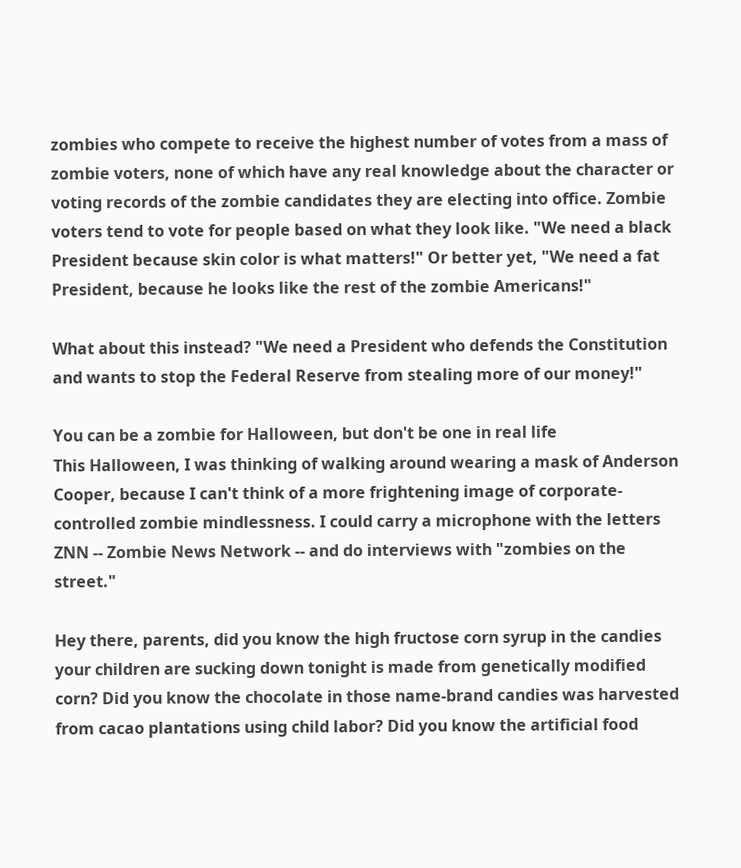zombies who compete to receive the highest number of votes from a mass of zombie voters, none of which have any real knowledge about the character or voting records of the zombie candidates they are electing into office. Zombie voters tend to vote for people based on what they look like. "We need a black President because skin color is what matters!" Or better yet, "We need a fat President, because he looks like the rest of the zombie Americans!"

What about this instead? "We need a President who defends the Constitution and wants to stop the Federal Reserve from stealing more of our money!"

You can be a zombie for Halloween, but don't be one in real life
This Halloween, I was thinking of walking around wearing a mask of Anderson Cooper, because I can't think of a more frightening image of corporate-controlled zombie mindlessness. I could carry a microphone with the letters ZNN -- Zombie News Network -- and do interviews with "zombies on the street."

Hey there, parents, did you know the high fructose corn syrup in the candies your children are sucking down tonight is made from genetically modified corn? Did you know the chocolate in those name-brand candies was harvested from cacao plantations using child labor? Did you know the artificial food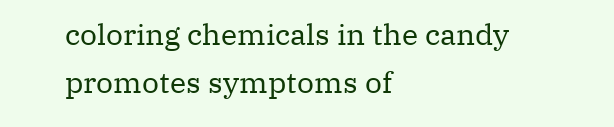coloring chemicals in the candy promotes symptoms of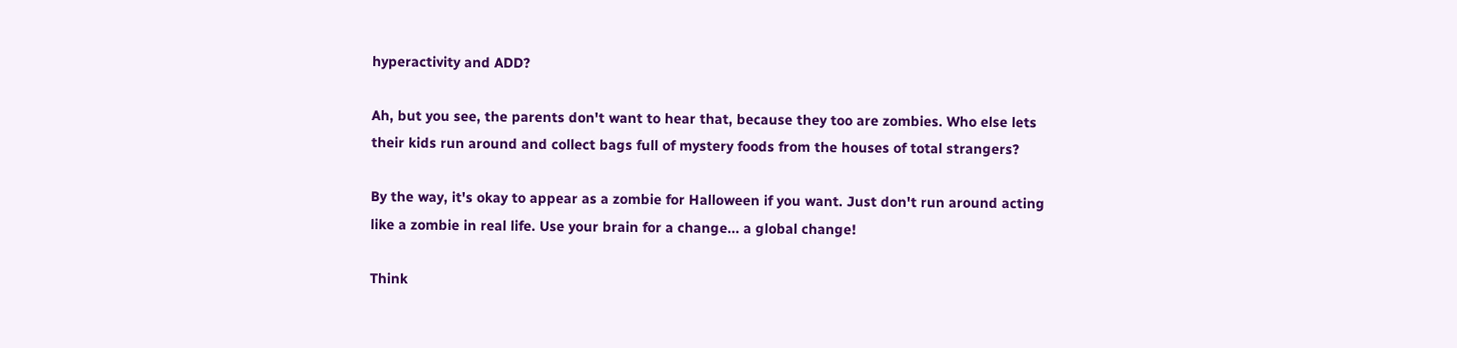hyperactivity and ADD?

Ah, but you see, the parents don't want to hear that, because they too are zombies. Who else lets their kids run around and collect bags full of mystery foods from the houses of total strangers?

By the way, it's okay to appear as a zombie for Halloween if you want. Just don't run around acting like a zombie in real life. Use your brain for a change... a global change!

Think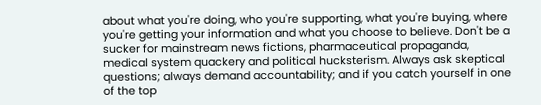about what you're doing, who you're supporting, what you're buying, where you're getting your information and what you choose to believe. Don't be a sucker for mainstream news fictions, pharmaceutical propaganda, medical system quackery and political hucksterism. Always ask skeptical questions; always demand accountability; and if you catch yourself in one of the top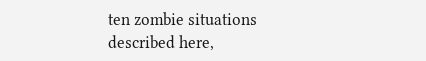ten zombie situations described here,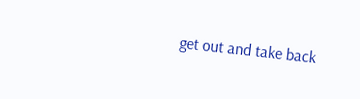get out and take back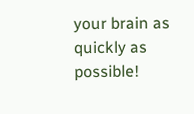your brain as quickly as possible!